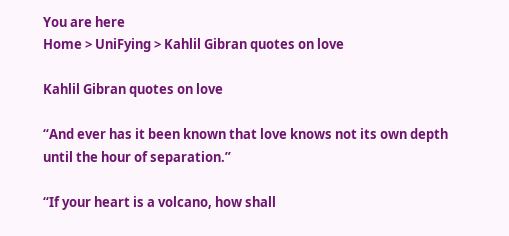You are here
Home > UniFying > Kahlil Gibran quotes on love

Kahlil Gibran quotes on love

“And ever has it been known that love knows not its own depth until the hour of separation.”

“If your heart is a volcano, how shall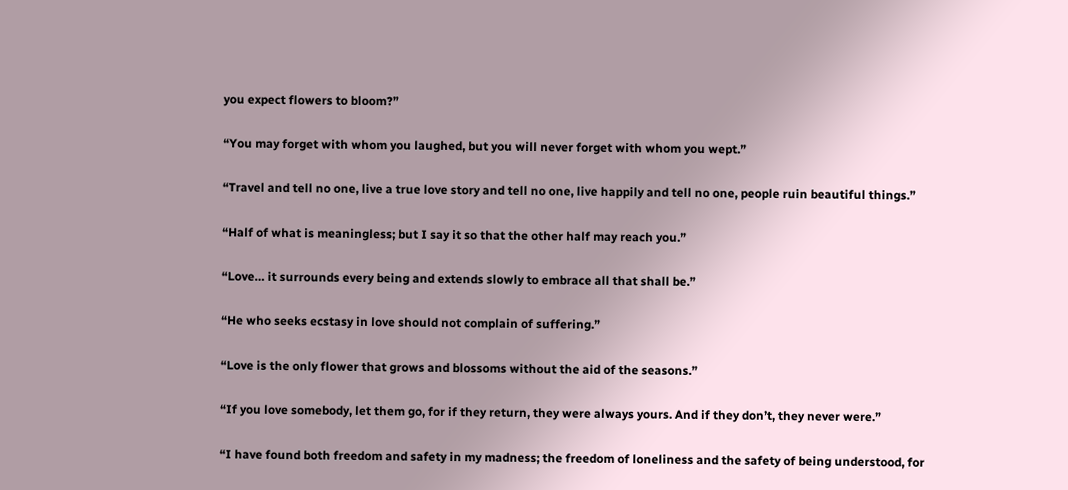you expect flowers to bloom?”

“You may forget with whom you laughed, but you will never forget with whom you wept.”

“Travel and tell no one, live a true love story and tell no one, live happily and tell no one, people ruin beautiful things.”

“Half of what is meaningless; but I say it so that the other half may reach you.”

“Love… it surrounds every being and extends slowly to embrace all that shall be.”

“He who seeks ecstasy in love should not complain of suffering.”

“Love is the only flower that grows and blossoms without the aid of the seasons.”

“If you love somebody, let them go, for if they return, they were always yours. And if they don’t, they never were.”

“I have found both freedom and safety in my madness; the freedom of loneliness and the safety of being understood, for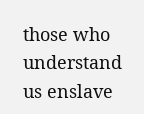those who understand us enslave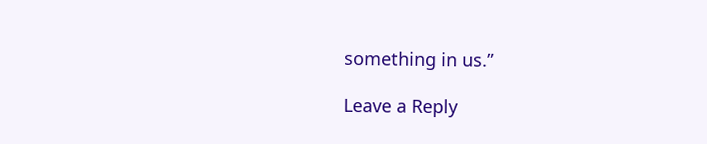something in us.”

Leave a Reply